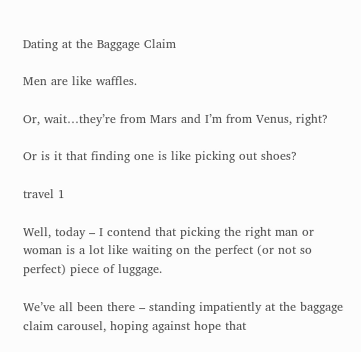Dating at the Baggage Claim

Men are like waffles.

Or, wait…they’re from Mars and I’m from Venus, right?

Or is it that finding one is like picking out shoes?

travel 1

Well, today – I contend that picking the right man or woman is a lot like waiting on the perfect (or not so perfect) piece of luggage.

We’ve all been there – standing impatiently at the baggage claim carousel, hoping against hope that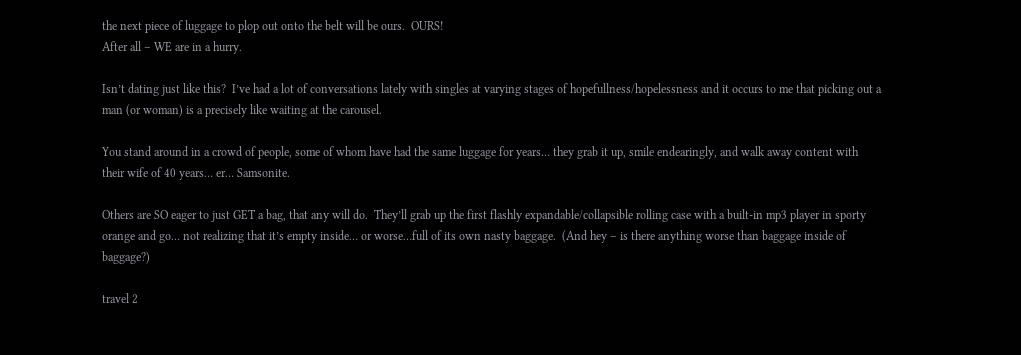the next piece of luggage to plop out onto the belt will be ours.  OURS!
After all – WE are in a hurry.

Isn’t dating just like this?  I’ve had a lot of conversations lately with singles at varying stages of hopefullness/hopelessness and it occurs to me that picking out a man (or woman) is a precisely like waiting at the carousel.

You stand around in a crowd of people, some of whom have had the same luggage for years… they grab it up, smile endearingly, and walk away content with their wife of 40 years… er… Samsonite.

Others are SO eager to just GET a bag, that any will do.  They’ll grab up the first flashly expandable/collapsible rolling case with a built-in mp3 player in sporty orange and go… not realizing that it’s empty inside… or worse…full of its own nasty baggage.  (And hey – is there anything worse than baggage inside of baggage?)

travel 2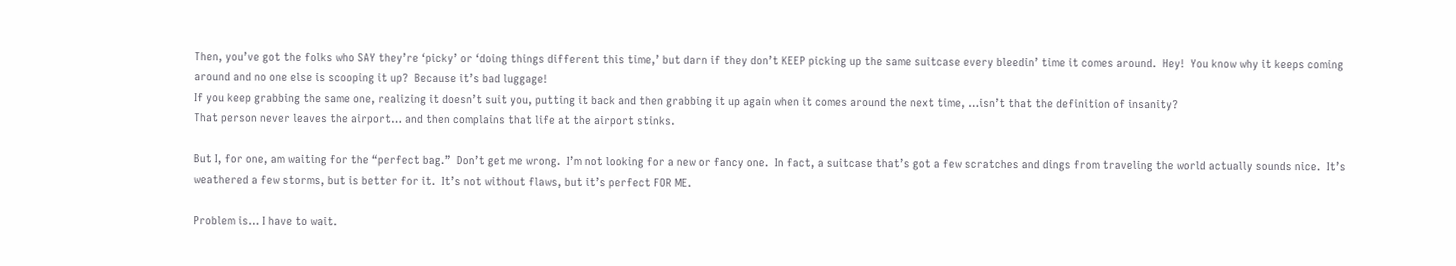Then, you’ve got the folks who SAY they’re ‘picky’ or ‘doing things different this time,’ but darn if they don’t KEEP picking up the same suitcase every bleedin’ time it comes around.  Hey!  You know why it keeps coming around and no one else is scooping it up?  Because it’s bad luggage!
If you keep grabbing the same one, realizing it doesn’t suit you, putting it back and then grabbing it up again when it comes around the next time, …isn’t that the definition of insanity?
That person never leaves the airport… and then complains that life at the airport stinks.

But I, for one, am waiting for the “perfect bag.”  Don’t get me wrong.  I’m not looking for a new or fancy one.  In fact, a suitcase that’s got a few scratches and dings from traveling the world actually sounds nice.  It’s weathered a few storms, but is better for it.  It’s not without flaws, but it’s perfect FOR ME.

Problem is… I have to wait.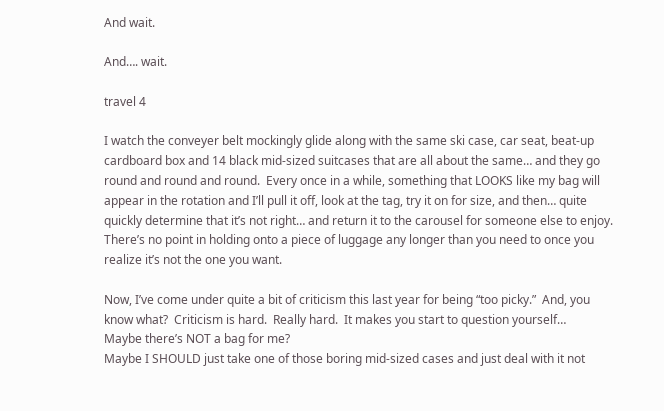And wait.

And…. wait.

travel 4

I watch the conveyer belt mockingly glide along with the same ski case, car seat, beat-up cardboard box and 14 black mid-sized suitcases that are all about the same… and they go round and round and round.  Every once in a while, something that LOOKS like my bag will appear in the rotation and I’ll pull it off, look at the tag, try it on for size, and then… quite quickly determine that it’s not right… and return it to the carousel for someone else to enjoy.  There’s no point in holding onto a piece of luggage any longer than you need to once you realize it’s not the one you want.

Now, I’ve come under quite a bit of criticism this last year for being “too picky.”  And, you know what?  Criticism is hard.  Really hard.  It makes you start to question yourself…
Maybe there’s NOT a bag for me?
Maybe I SHOULD just take one of those boring mid-sized cases and just deal with it not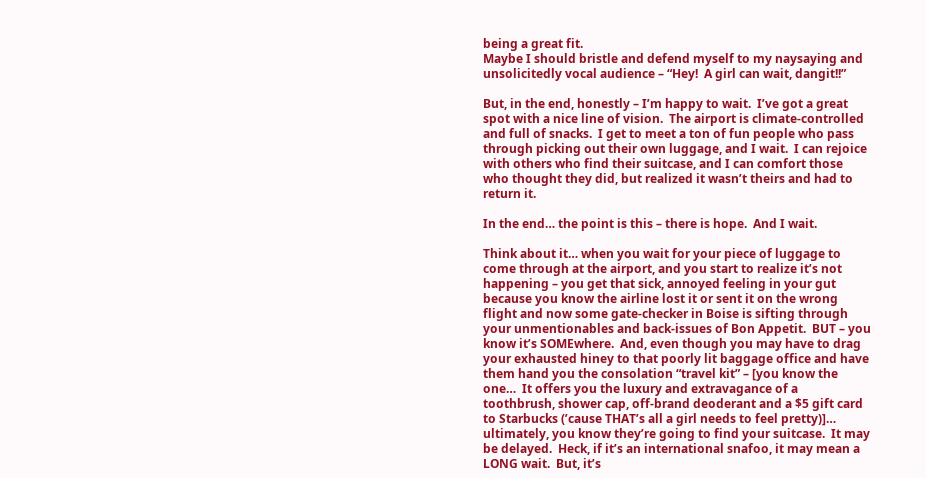being a great fit.
Maybe I should bristle and defend myself to my naysaying and unsolicitedly vocal audience – “Hey!  A girl can wait, dangit!!”

But, in the end, honestly – I’m happy to wait.  I’ve got a great spot with a nice line of vision.  The airport is climate-controlled and full of snacks.  I get to meet a ton of fun people who pass through picking out their own luggage, and I wait.  I can rejoice with others who find their suitcase, and I can comfort those who thought they did, but realized it wasn’t theirs and had to return it.

In the end… the point is this – there is hope.  And I wait.

Think about it… when you wait for your piece of luggage to come through at the airport, and you start to realize it’s not happening – you get that sick, annoyed feeling in your gut because you know the airline lost it or sent it on the wrong flight and now some gate-checker in Boise is sifting through your unmentionables and back-issues of Bon Appetit.  BUT – you know it’s SOMEwhere.  And, even though you may have to drag your exhausted hiney to that poorly lit baggage office and have them hand you the consolation “travel kit” – [you know the one…  It offers you the luxury and extravagance of a toothbrush, shower cap, off-brand deoderant and a $5 gift card to Starbucks (’cause THAT’s all a girl needs to feel pretty)]… ultimately, you know they’re going to find your suitcase.  It may be delayed.  Heck, if it’s an international snafoo, it may mean a LONG wait.  But, it’s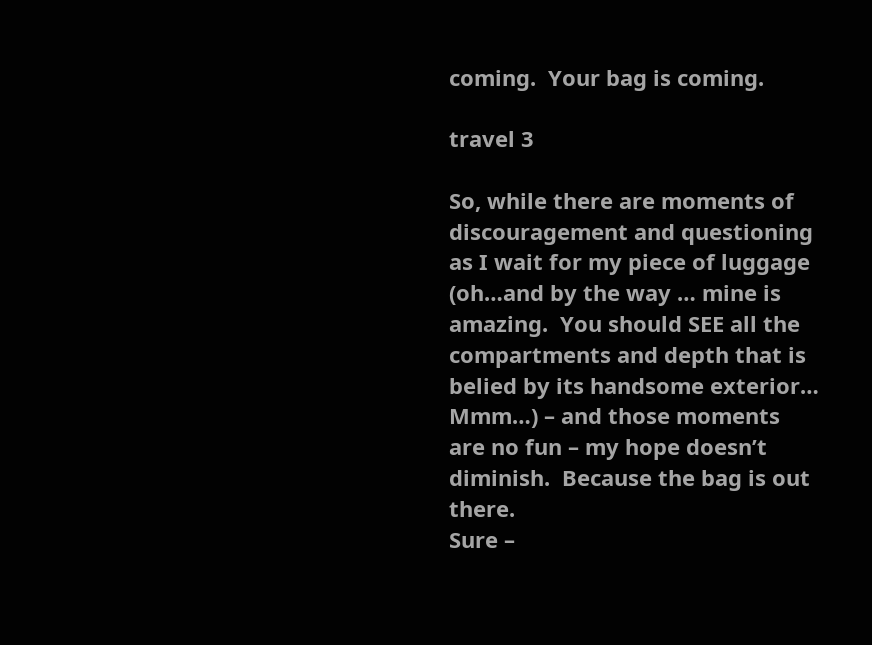coming.  Your bag is coming.

travel 3

So, while there are moments of discouragement and questioning as I wait for my piece of luggage (oh…and by the way … mine is amazing.  You should SEE all the compartments and depth that is belied by its handsome exterior… Mmm…) – and those moments are no fun – my hope doesn’t diminish.  Because the bag is out there.
Sure –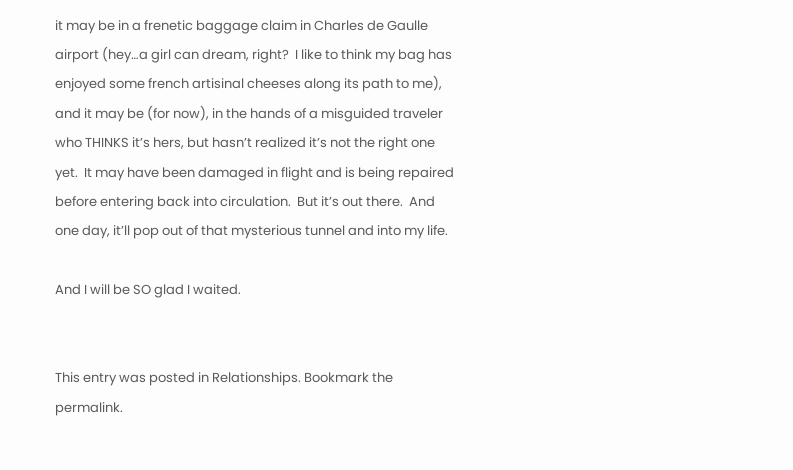it may be in a frenetic baggage claim in Charles de Gaulle airport (hey…a girl can dream, right?  I like to think my bag has enjoyed some french artisinal cheeses along its path to me), and it may be (for now), in the hands of a misguided traveler who THINKS it’s hers, but hasn’t realized it’s not the right one yet.  It may have been damaged in flight and is being repaired before entering back into circulation.  But it’s out there.  And one day, it’ll pop out of that mysterious tunnel and into my life.

And I will be SO glad I waited.


This entry was posted in Relationships. Bookmark the permalink.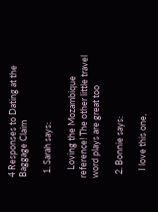4 Responses to Dating at the Baggage Claim

  1. Sarah says:

    Loving the Mozambique reference! The other little travel word plays are great too

  2. Bonnie says:

    I love this one,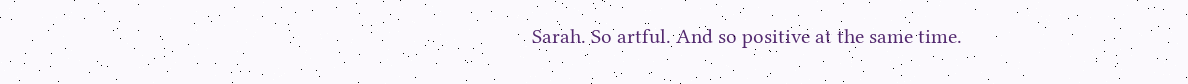Sarah. So artful. And so positive at the same time.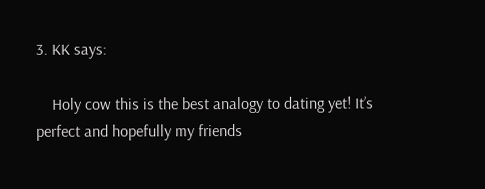3. KK says:

    Holy cow this is the best analogy to dating yet! It’s perfect and hopefully my friends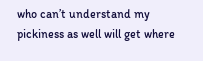who can’t understand my pickiness as well will get where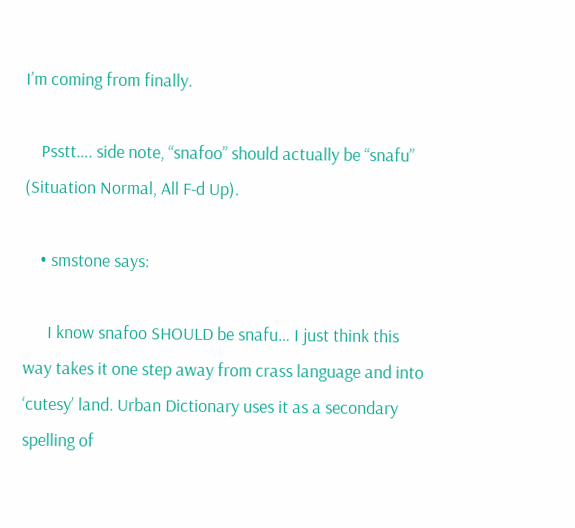I’m coming from finally.

    Psstt…. side note, “snafoo” should actually be “snafu” (Situation Normal, All F-d Up).

    • smstone says:

      I know snafoo SHOULD be snafu… I just think this way takes it one step away from crass language and into ‘cutesy’ land. Urban Dictionary uses it as a secondary spelling of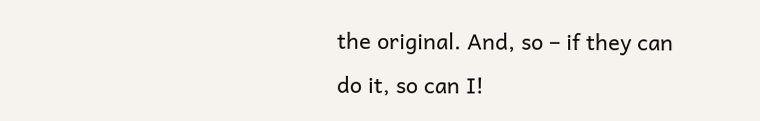the original. And, so – if they can do it, so can I!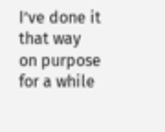I’ve done it that way on purpose for a while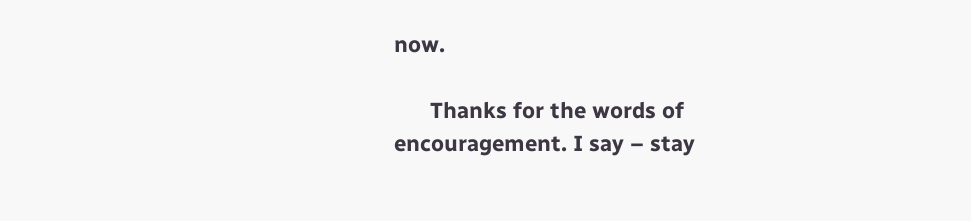now.

      Thanks for the words of encouragement. I say – stay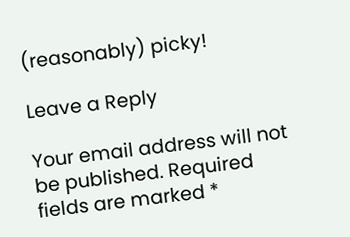(reasonably) picky!

Leave a Reply

Your email address will not be published. Required fields are marked *